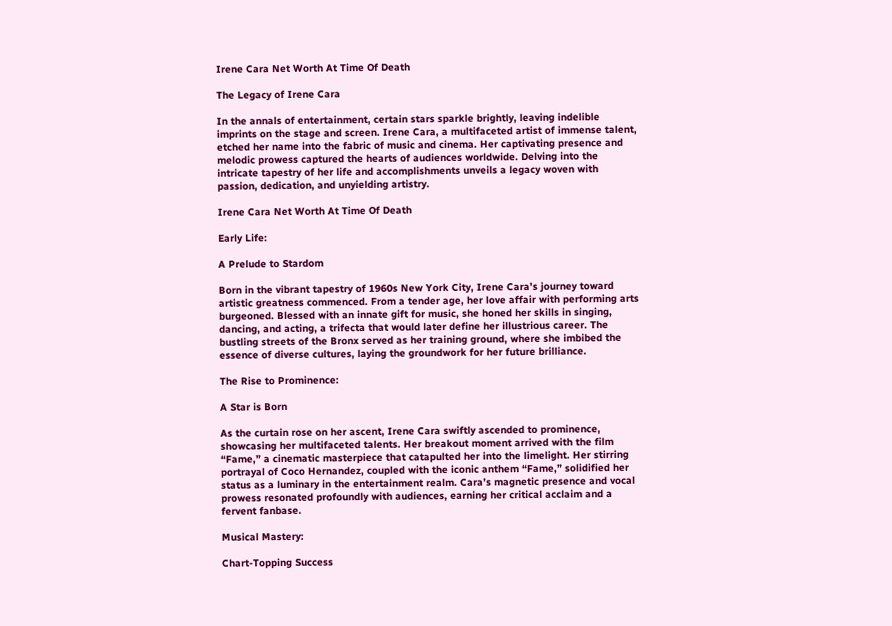Irene Cara Net Worth At Time Of Death

The Legacy of Irene Cara

In the annals of entertainment, certain stars sparkle brightly, leaving indelible imprints on the stage and screen. Irene Cara, a multifaceted artist of immense talent, etched her name into the fabric of music and cinema. Her captivating presence and melodic prowess captured the hearts of audiences worldwide. Delving into the intricate tapestry of her life and accomplishments unveils a legacy woven with passion, dedication, and unyielding artistry.

Irene Cara Net Worth At Time Of Death

Early Life:

A Prelude to Stardom

Born in the vibrant tapestry of 1960s New York City, Irene Cara’s journey toward artistic greatness commenced. From a tender age, her love affair with performing arts burgeoned. Blessed with an innate gift for music, she honed her skills in singing, dancing, and acting, a trifecta that would later define her illustrious career. The bustling streets of the Bronx served as her training ground, where she imbibed the essence of diverse cultures, laying the groundwork for her future brilliance.

The Rise to Prominence:

A Star is Born

As the curtain rose on her ascent, Irene Cara swiftly ascended to prominence, showcasing her multifaceted talents. Her breakout moment arrived with the film “Fame,” a cinematic masterpiece that catapulted her into the limelight. Her stirring portrayal of Coco Hernandez, coupled with the iconic anthem “Fame,” solidified her status as a luminary in the entertainment realm. Cara’s magnetic presence and vocal prowess resonated profoundly with audiences, earning her critical acclaim and a fervent fanbase.

Musical Mastery:

Chart-Topping Success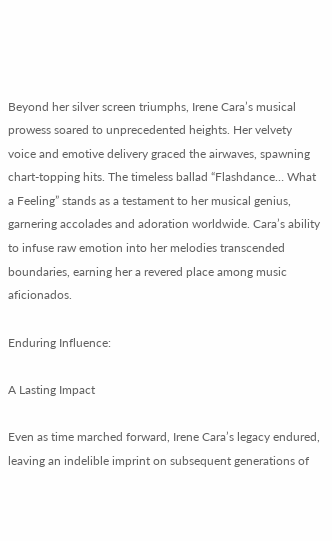Beyond her silver screen triumphs, Irene Cara’s musical prowess soared to unprecedented heights. Her velvety voice and emotive delivery graced the airwaves, spawning chart-topping hits. The timeless ballad “Flashdance… What a Feeling” stands as a testament to her musical genius, garnering accolades and adoration worldwide. Cara’s ability to infuse raw emotion into her melodies transcended boundaries, earning her a revered place among music aficionados.

Enduring Influence:

A Lasting Impact

Even as time marched forward, Irene Cara’s legacy endured, leaving an indelible imprint on subsequent generations of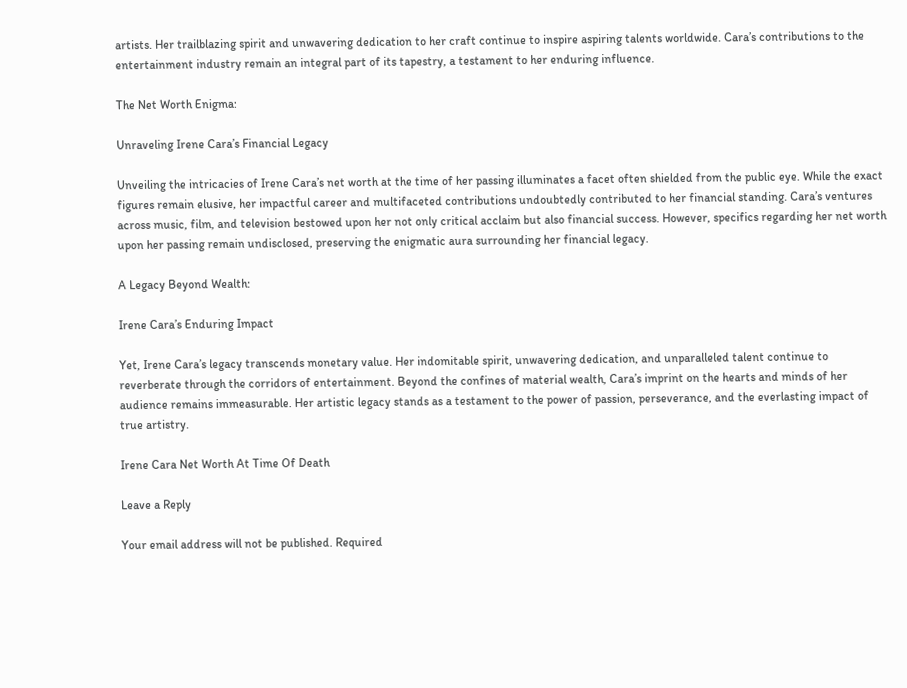artists. Her trailblazing spirit and unwavering dedication to her craft continue to inspire aspiring talents worldwide. Cara’s contributions to the entertainment industry remain an integral part of its tapestry, a testament to her enduring influence.

The Net Worth Enigma:

Unraveling Irene Cara’s Financial Legacy

Unveiling the intricacies of Irene Cara’s net worth at the time of her passing illuminates a facet often shielded from the public eye. While the exact figures remain elusive, her impactful career and multifaceted contributions undoubtedly contributed to her financial standing. Cara’s ventures across music, film, and television bestowed upon her not only critical acclaim but also financial success. However, specifics regarding her net worth upon her passing remain undisclosed, preserving the enigmatic aura surrounding her financial legacy.

A Legacy Beyond Wealth:

Irene Cara’s Enduring Impact

Yet, Irene Cara’s legacy transcends monetary value. Her indomitable spirit, unwavering dedication, and unparalleled talent continue to reverberate through the corridors of entertainment. Beyond the confines of material wealth, Cara’s imprint on the hearts and minds of her audience remains immeasurable. Her artistic legacy stands as a testament to the power of passion, perseverance, and the everlasting impact of true artistry.

Irene Cara Net Worth At Time Of Death

Leave a Reply

Your email address will not be published. Required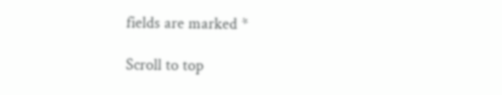fields are marked *

Scroll to top